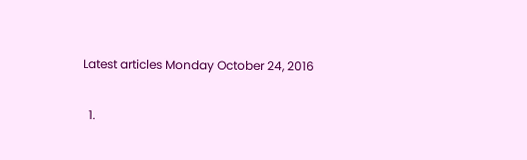Latest articles Monday October 24, 2016

  1.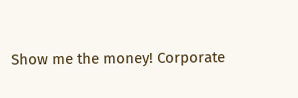Show me the money! Corporate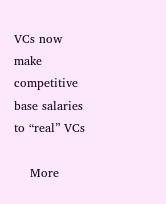VCs now make competitive base salaries to “real” VCs

    More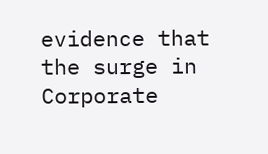evidence that the surge in Corporate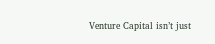Venture Capital isn’t just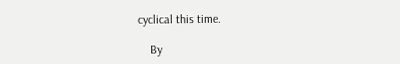cyclical this time.

    By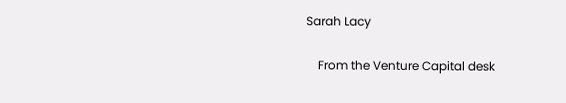Sarah Lacy

    From the Venture Capital desk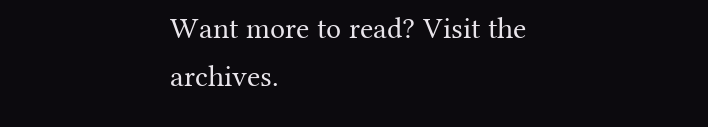Want more to read? Visit the archives.